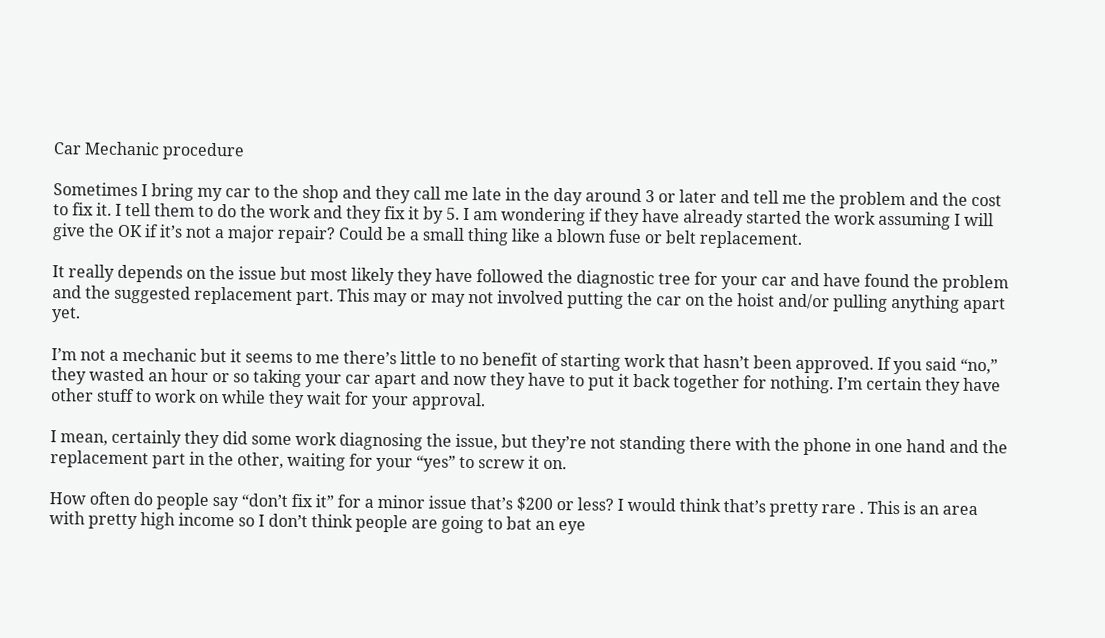Car Mechanic procedure

Sometimes I bring my car to the shop and they call me late in the day around 3 or later and tell me the problem and the cost to fix it. I tell them to do the work and they fix it by 5. I am wondering if they have already started the work assuming I will give the OK if it’s not a major repair? Could be a small thing like a blown fuse or belt replacement.

It really depends on the issue but most likely they have followed the diagnostic tree for your car and have found the problem and the suggested replacement part. This may or may not involved putting the car on the hoist and/or pulling anything apart yet.

I’m not a mechanic but it seems to me there’s little to no benefit of starting work that hasn’t been approved. If you said “no,” they wasted an hour or so taking your car apart and now they have to put it back together for nothing. I’m certain they have other stuff to work on while they wait for your approval.

I mean, certainly they did some work diagnosing the issue, but they’re not standing there with the phone in one hand and the replacement part in the other, waiting for your “yes” to screw it on.

How often do people say “don’t fix it” for a minor issue that’s $200 or less? I would think that’s pretty rare . This is an area with pretty high income so I don’t think people are going to bat an eye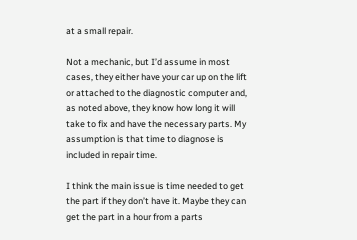at a small repair.

Not a mechanic, but I’d assume in most cases, they either have your car up on the lift or attached to the diagnostic computer and, as noted above, they know how long it will take to fix and have the necessary parts. My assumption is that time to diagnose is included in repair time.

I think the main issue is time needed to get the part if they don’t have it. Maybe they can get the part in a hour from a parts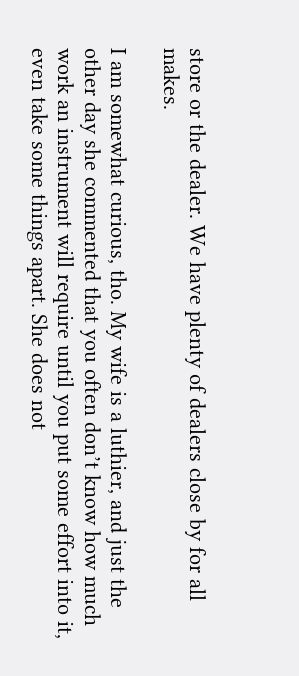store or the dealer. We have plenty of dealers close by for all makes.

I am somewhat curious, tho. My wife is a luthier, and just the other day she commented that you often don’t know how much work an instrument will require until you put some effort into it, even take some things apart. She does not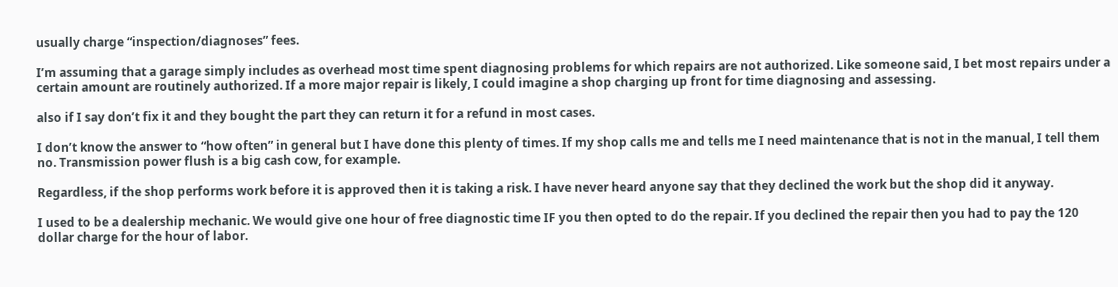usually charge “inspection/diagnoses” fees.

I’m assuming that a garage simply includes as overhead most time spent diagnosing problems for which repairs are not authorized. Like someone said, I bet most repairs under a certain amount are routinely authorized. If a more major repair is likely, I could imagine a shop charging up front for time diagnosing and assessing.

also if I say don’t fix it and they bought the part they can return it for a refund in most cases.

I don’t know the answer to “how often” in general but I have done this plenty of times. If my shop calls me and tells me I need maintenance that is not in the manual, I tell them no. Transmission power flush is a big cash cow, for example.

Regardless, if the shop performs work before it is approved then it is taking a risk. I have never heard anyone say that they declined the work but the shop did it anyway.

I used to be a dealership mechanic. We would give one hour of free diagnostic time IF you then opted to do the repair. If you declined the repair then you had to pay the 120 dollar charge for the hour of labor.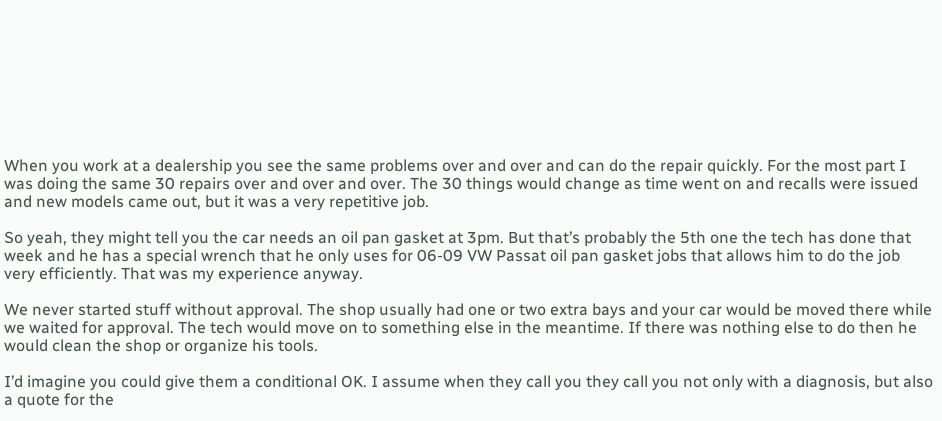When you work at a dealership you see the same problems over and over and can do the repair quickly. For the most part I was doing the same 30 repairs over and over and over. The 30 things would change as time went on and recalls were issued and new models came out, but it was a very repetitive job.

So yeah, they might tell you the car needs an oil pan gasket at 3pm. But that’s probably the 5th one the tech has done that week and he has a special wrench that he only uses for 06-09 VW Passat oil pan gasket jobs that allows him to do the job very efficiently. That was my experience anyway.

We never started stuff without approval. The shop usually had one or two extra bays and your car would be moved there while we waited for approval. The tech would move on to something else in the meantime. If there was nothing else to do then he would clean the shop or organize his tools.

I’d imagine you could give them a conditional OK. I assume when they call you they call you not only with a diagnosis, but also a quote for the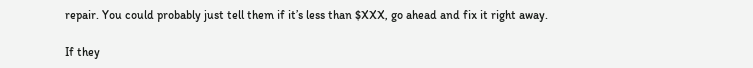repair. You could probably just tell them if it’s less than $XXX, go ahead and fix it right away.

If they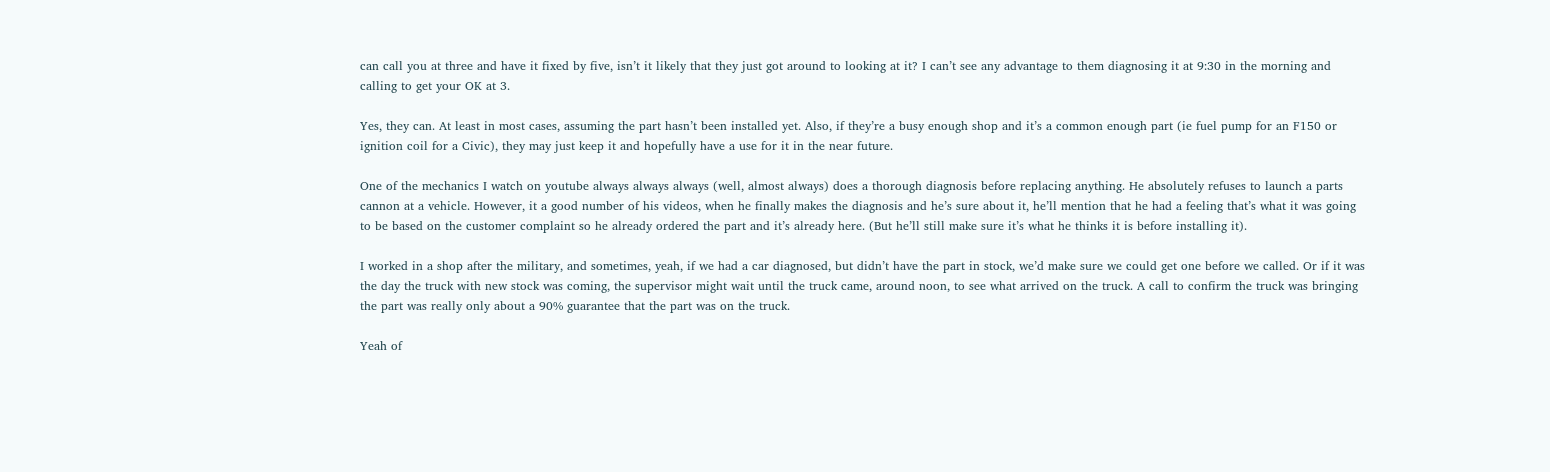can call you at three and have it fixed by five, isn’t it likely that they just got around to looking at it? I can’t see any advantage to them diagnosing it at 9:30 in the morning and calling to get your OK at 3.

Yes, they can. At least in most cases, assuming the part hasn’t been installed yet. Also, if they’re a busy enough shop and it’s a common enough part (ie fuel pump for an F150 or ignition coil for a Civic), they may just keep it and hopefully have a use for it in the near future.

One of the mechanics I watch on youtube always always always (well, almost always) does a thorough diagnosis before replacing anything. He absolutely refuses to launch a parts cannon at a vehicle. However, it a good number of his videos, when he finally makes the diagnosis and he’s sure about it, he’ll mention that he had a feeling that’s what it was going to be based on the customer complaint so he already ordered the part and it’s already here. (But he’ll still make sure it’s what he thinks it is before installing it).

I worked in a shop after the military, and sometimes, yeah, if we had a car diagnosed, but didn’t have the part in stock, we’d make sure we could get one before we called. Or if it was the day the truck with new stock was coming, the supervisor might wait until the truck came, around noon, to see what arrived on the truck. A call to confirm the truck was bringing the part was really only about a 90% guarantee that the part was on the truck.

Yeah of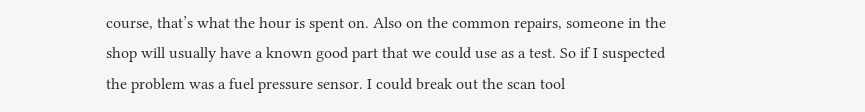course, that’s what the hour is spent on. Also on the common repairs, someone in the shop will usually have a known good part that we could use as a test. So if I suspected the problem was a fuel pressure sensor. I could break out the scan tool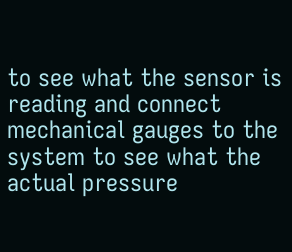to see what the sensor is reading and connect mechanical gauges to the system to see what the actual pressure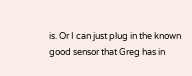is. Or I can just plug in the known good sensor that Greg has in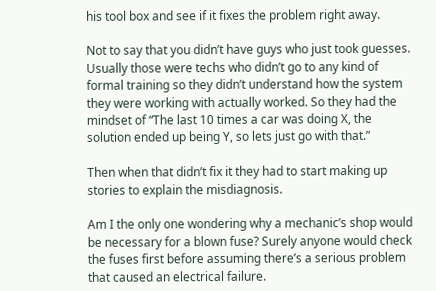his tool box and see if it fixes the problem right away.

Not to say that you didn’t have guys who just took guesses. Usually those were techs who didn’t go to any kind of formal training so they didn’t understand how the system they were working with actually worked. So they had the mindset of “The last 10 times a car was doing X, the solution ended up being Y, so lets just go with that.”

Then when that didn’t fix it they had to start making up stories to explain the misdiagnosis.

Am I the only one wondering why a mechanic’s shop would be necessary for a blown fuse? Surely anyone would check the fuses first before assuming there’s a serious problem that caused an electrical failure.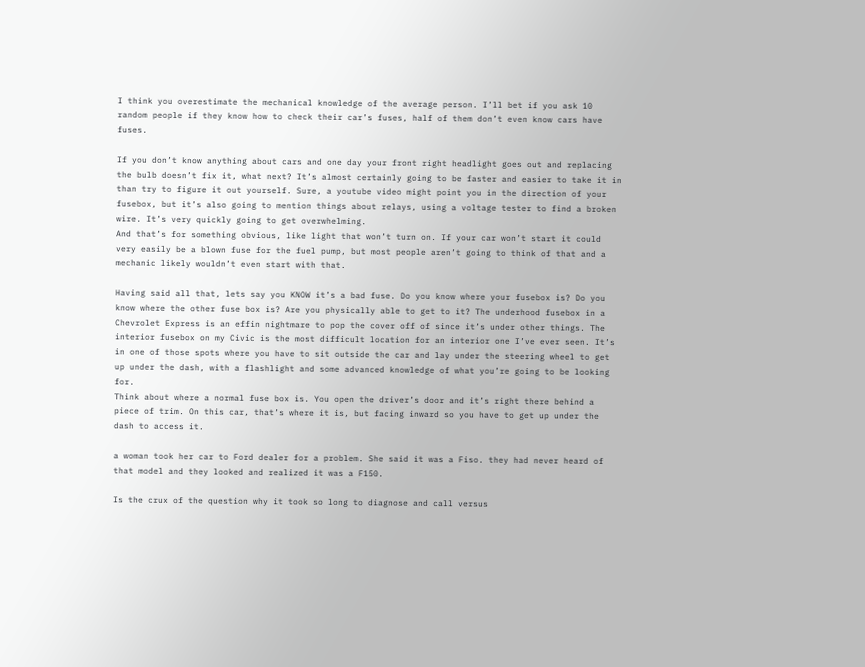I think you overestimate the mechanical knowledge of the average person. I’ll bet if you ask 10 random people if they know how to check their car’s fuses, half of them don’t even know cars have fuses.

If you don’t know anything about cars and one day your front right headlight goes out and replacing the bulb doesn’t fix it, what next? It’s almost certainly going to be faster and easier to take it in than try to figure it out yourself. Sure, a youtube video might point you in the direction of your fusebox, but it’s also going to mention things about relays, using a voltage tester to find a broken wire. It’s very quickly going to get overwhelming.
And that’s for something obvious, like light that won’t turn on. If your car won’t start it could very easily be a blown fuse for the fuel pump, but most people aren’t going to think of that and a mechanic likely wouldn’t even start with that.

Having said all that, lets say you KNOW it’s a bad fuse. Do you know where your fusebox is? Do you know where the other fuse box is? Are you physically able to get to it? The underhood fusebox in a Chevrolet Express is an effin nightmare to pop the cover off of since it’s under other things. The interior fusebox on my Civic is the most difficult location for an interior one I’ve ever seen. It’s in one of those spots where you have to sit outside the car and lay under the steering wheel to get up under the dash, with a flashlight and some advanced knowledge of what you’re going to be looking for.
Think about where a normal fuse box is. You open the driver’s door and it’s right there behind a piece of trim. On this car, that’s where it is, but facing inward so you have to get up under the dash to access it.

a woman took her car to Ford dealer for a problem. She said it was a Fiso. they had never heard of that model and they looked and realized it was a F150.

Is the crux of the question why it took so long to diagnose and call versus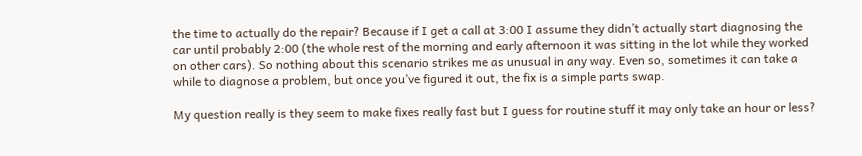the time to actually do the repair? Because if I get a call at 3:00 I assume they didn’t actually start diagnosing the car until probably 2:00 (the whole rest of the morning and early afternoon it was sitting in the lot while they worked on other cars). So nothing about this scenario strikes me as unusual in any way. Even so, sometimes it can take a while to diagnose a problem, but once you’ve figured it out, the fix is a simple parts swap.

My question really is they seem to make fixes really fast but I guess for routine stuff it may only take an hour or less?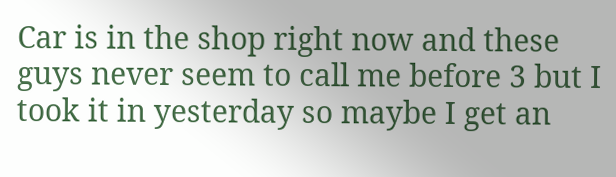Car is in the shop right now and these guys never seem to call me before 3 but I took it in yesterday so maybe I get an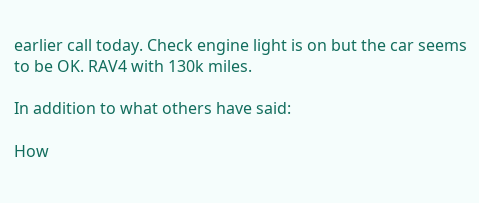earlier call today. Check engine light is on but the car seems to be OK. RAV4 with 130k miles.

In addition to what others have said:

How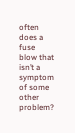often does a fuse blow that isn’t a symptom of some other problem?